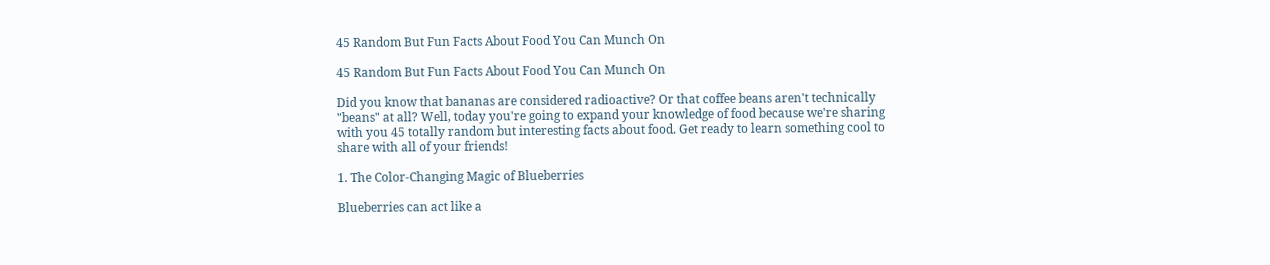45 Random But Fun Facts About Food You Can Munch On

45 Random But Fun Facts About Food You Can Munch On

Did you know that bananas are considered radioactive? Or that coffee beans aren't technically "beans" at all? Well, today you're going to expand your knowledge of food because we're sharing with you 45 totally random but interesting facts about food. Get ready to learn something cool to share with all of your friends!

1. The Color-Changing Magic of Blueberries

Blueberries can act like a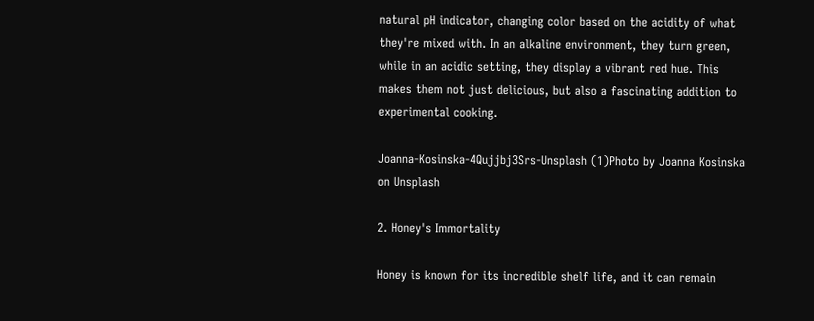natural pH indicator, changing color based on the acidity of what they're mixed with. In an alkaline environment, they turn green, while in an acidic setting, they display a vibrant red hue. This makes them not just delicious, but also a fascinating addition to experimental cooking.

Joanna-Kosinska-4Qujjbj3Srs-Unsplash (1)Photo by Joanna Kosinska on Unsplash

2. Honey's Immortality

Honey is known for its incredible shelf life, and it can remain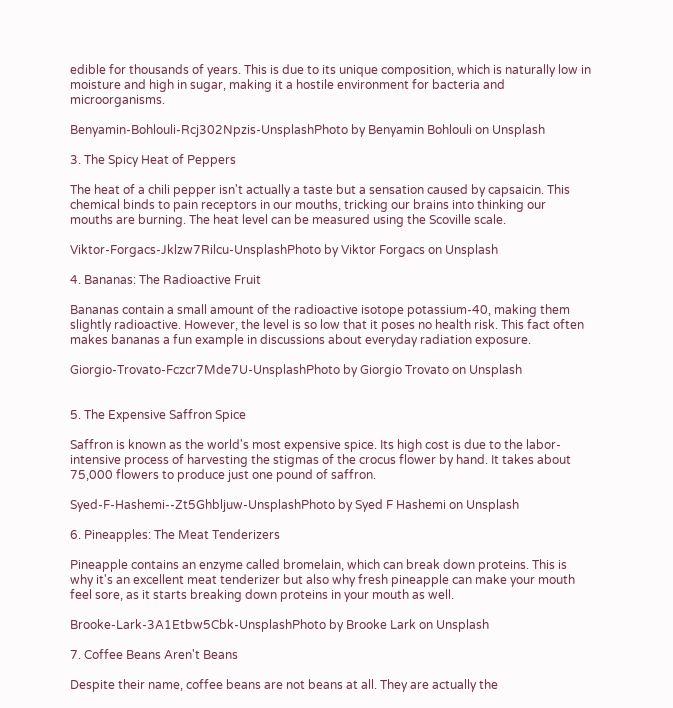edible for thousands of years. This is due to its unique composition, which is naturally low in moisture and high in sugar, making it a hostile environment for bacteria and microorganisms.

Benyamin-Bohlouli-Rcj302Npzis-UnsplashPhoto by Benyamin Bohlouli on Unsplash

3. The Spicy Heat of Peppers

The heat of a chili pepper isn't actually a taste but a sensation caused by capsaicin. This chemical binds to pain receptors in our mouths, tricking our brains into thinking our mouths are burning. The heat level can be measured using the Scoville scale.

Viktor-Forgacs-Jklzw7Rilcu-UnsplashPhoto by Viktor Forgacs on Unsplash

4. Bananas: The Radioactive Fruit

Bananas contain a small amount of the radioactive isotope potassium-40, making them slightly radioactive. However, the level is so low that it poses no health risk. This fact often makes bananas a fun example in discussions about everyday radiation exposure.

Giorgio-Trovato-Fczcr7Mde7U-UnsplashPhoto by Giorgio Trovato on Unsplash


5. The Expensive Saffron Spice

Saffron is known as the world's most expensive spice. Its high cost is due to the labor-intensive process of harvesting the stigmas of the crocus flower by hand. It takes about 75,000 flowers to produce just one pound of saffron.

Syed-F-Hashemi--Zt5Ghbljuw-UnsplashPhoto by Syed F Hashemi on Unsplash

6. Pineapples: The Meat Tenderizers

Pineapple contains an enzyme called bromelain, which can break down proteins. This is why it's an excellent meat tenderizer but also why fresh pineapple can make your mouth feel sore, as it starts breaking down proteins in your mouth as well.

Brooke-Lark-3A1Etbw5Cbk-UnsplashPhoto by Brooke Lark on Unsplash

7. Coffee Beans Aren't Beans

Despite their name, coffee beans are not beans at all. They are actually the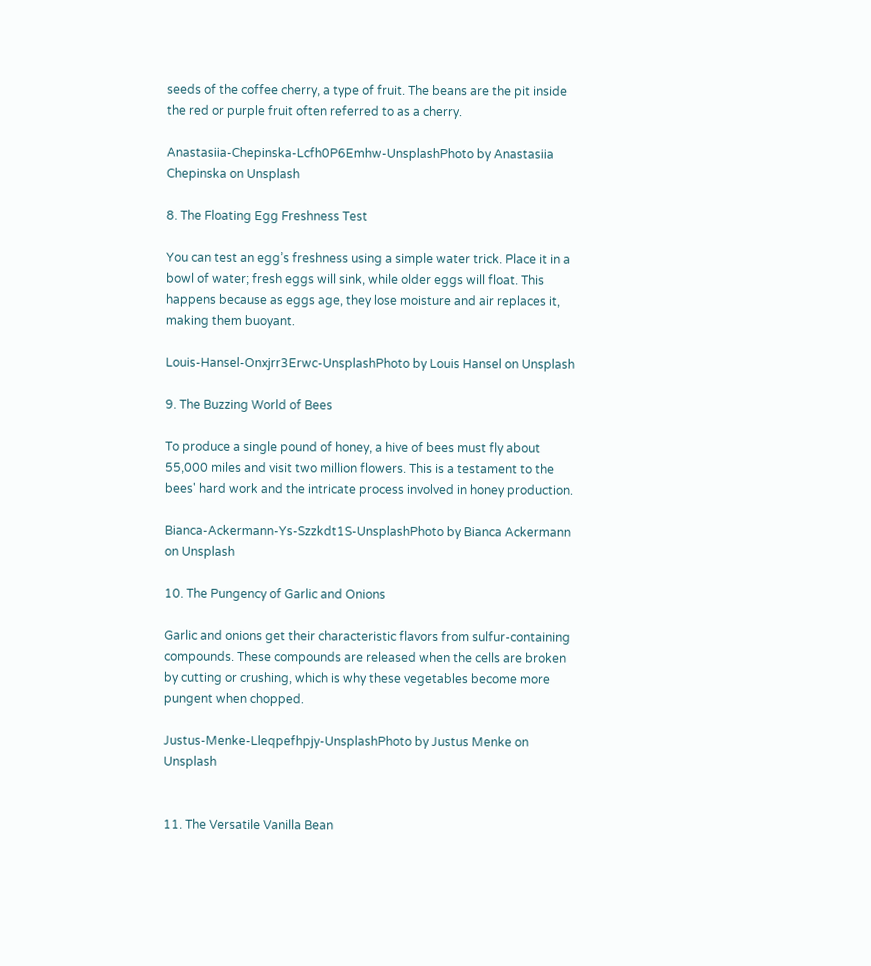seeds of the coffee cherry, a type of fruit. The beans are the pit inside the red or purple fruit often referred to as a cherry.

Anastasiia-Chepinska-Lcfh0P6Emhw-UnsplashPhoto by Anastasiia Chepinska on Unsplash

8. The Floating Egg Freshness Test

You can test an egg’s freshness using a simple water trick. Place it in a bowl of water; fresh eggs will sink, while older eggs will float. This happens because as eggs age, they lose moisture and air replaces it, making them buoyant.

Louis-Hansel-Onxjrr3Erwc-UnsplashPhoto by Louis Hansel on Unsplash

9. The Buzzing World of Bees

To produce a single pound of honey, a hive of bees must fly about 55,000 miles and visit two million flowers. This is a testament to the bees' hard work and the intricate process involved in honey production.

Bianca-Ackermann-Ys-Szzkdt1S-UnsplashPhoto by Bianca Ackermann on Unsplash

10. The Pungency of Garlic and Onions

Garlic and onions get their characteristic flavors from sulfur-containing compounds. These compounds are released when the cells are broken by cutting or crushing, which is why these vegetables become more pungent when chopped.

Justus-Menke-Lleqpefhpjy-UnsplashPhoto by Justus Menke on Unsplash


11. The Versatile Vanilla Bean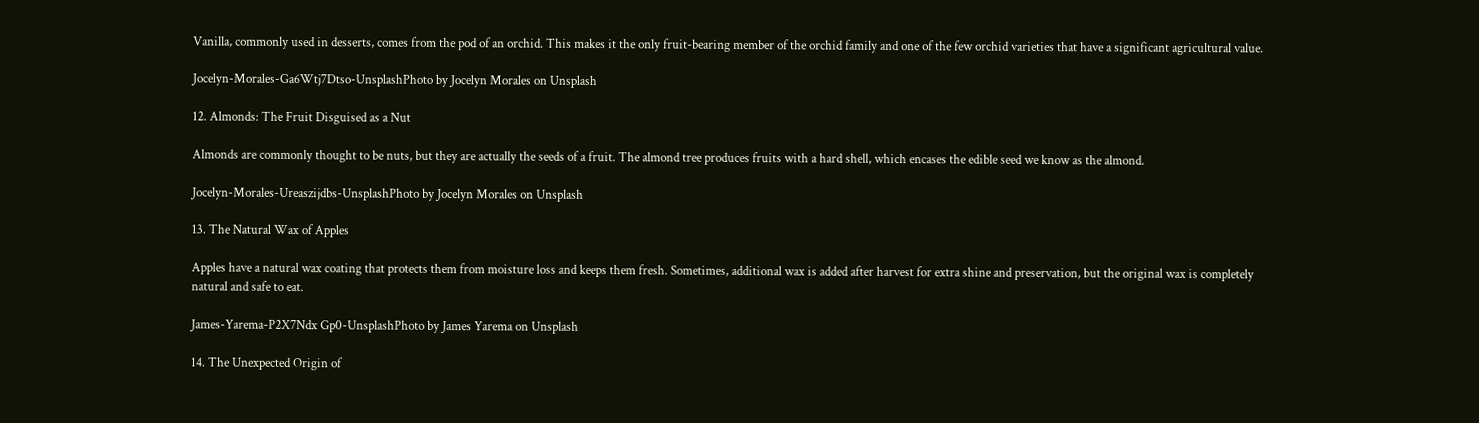Vanilla, commonly used in desserts, comes from the pod of an orchid. This makes it the only fruit-bearing member of the orchid family and one of the few orchid varieties that have a significant agricultural value.

Jocelyn-Morales-Ga6Wtj7Dtso-UnsplashPhoto by Jocelyn Morales on Unsplash

12. Almonds: The Fruit Disguised as a Nut

Almonds are commonly thought to be nuts, but they are actually the seeds of a fruit. The almond tree produces fruits with a hard shell, which encases the edible seed we know as the almond.

Jocelyn-Morales-Ureaszijdbs-UnsplashPhoto by Jocelyn Morales on Unsplash

13. The Natural Wax of Apples

Apples have a natural wax coating that protects them from moisture loss and keeps them fresh. Sometimes, additional wax is added after harvest for extra shine and preservation, but the original wax is completely natural and safe to eat.

James-Yarema-P2X7Ndx Gp0-UnsplashPhoto by James Yarema on Unsplash

14. The Unexpected Origin of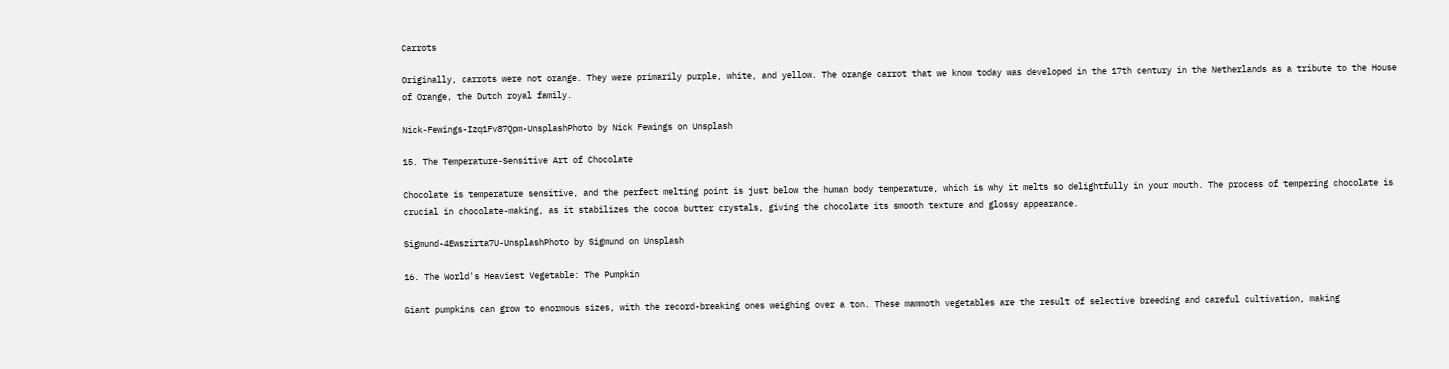Carrots

Originally, carrots were not orange. They were primarily purple, white, and yellow. The orange carrot that we know today was developed in the 17th century in the Netherlands as a tribute to the House of Orange, the Dutch royal family.

Nick-Fewings-Izq1Fv87Qpm-UnsplashPhoto by Nick Fewings on Unsplash

15. The Temperature-Sensitive Art of Chocolate

Chocolate is temperature sensitive, and the perfect melting point is just below the human body temperature, which is why it melts so delightfully in your mouth. The process of tempering chocolate is crucial in chocolate-making, as it stabilizes the cocoa butter crystals, giving the chocolate its smooth texture and glossy appearance.

Sigmund-4Ewszirta7U-UnsplashPhoto by Sigmund on Unsplash

16. The World's Heaviest Vegetable: The Pumpkin

Giant pumpkins can grow to enormous sizes, with the record-breaking ones weighing over a ton. These mammoth vegetables are the result of selective breeding and careful cultivation, making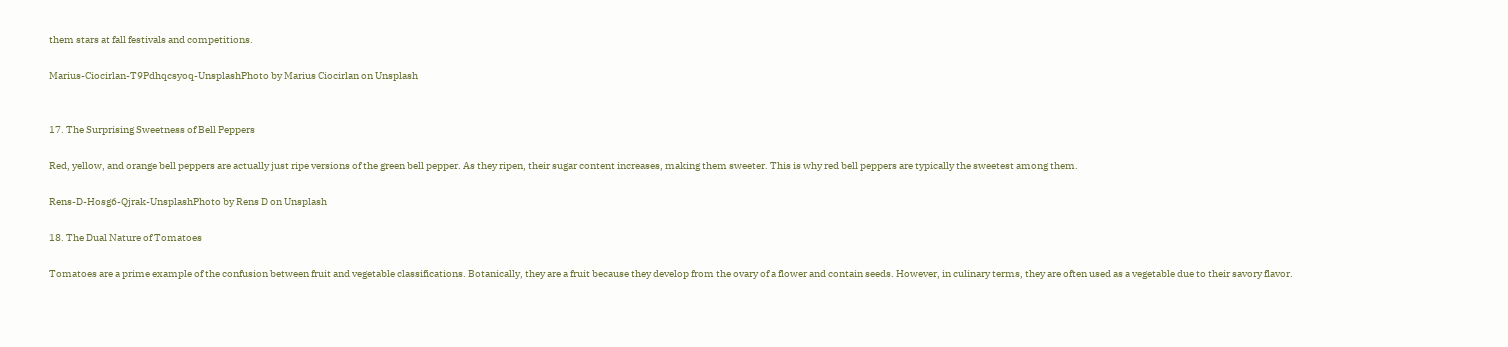them stars at fall festivals and competitions.

Marius-Ciocirlan-T9Pdhqcsyoq-UnsplashPhoto by Marius Ciocirlan on Unsplash


17. The Surprising Sweetness of Bell Peppers

Red, yellow, and orange bell peppers are actually just ripe versions of the green bell pepper. As they ripen, their sugar content increases, making them sweeter. This is why red bell peppers are typically the sweetest among them.

Rens-D-Hosg6-Qjrak-UnsplashPhoto by Rens D on Unsplash

18. The Dual Nature of Tomatoes

Tomatoes are a prime example of the confusion between fruit and vegetable classifications. Botanically, they are a fruit because they develop from the ovary of a flower and contain seeds. However, in culinary terms, they are often used as a vegetable due to their savory flavor.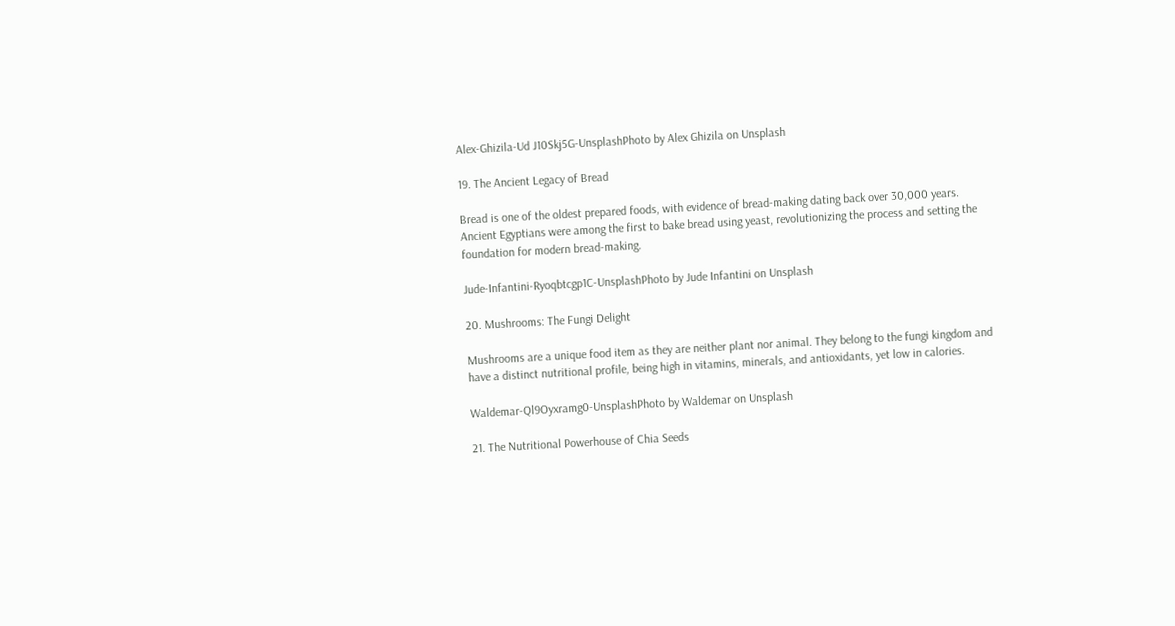Alex-Ghizila-Ud J10Skj5G-UnsplashPhoto by Alex Ghizila on Unsplash

19. The Ancient Legacy of Bread

Bread is one of the oldest prepared foods, with evidence of bread-making dating back over 30,000 years. Ancient Egyptians were among the first to bake bread using yeast, revolutionizing the process and setting the foundation for modern bread-making.

Jude-Infantini-Ryoqbtcgp1C-UnsplashPhoto by Jude Infantini on Unsplash

20. Mushrooms: The Fungi Delight

Mushrooms are a unique food item as they are neither plant nor animal. They belong to the fungi kingdom and have a distinct nutritional profile, being high in vitamins, minerals, and antioxidants, yet low in calories.

Waldemar-Ql9Oyxramg0-UnsplashPhoto by Waldemar on Unsplash

21. The Nutritional Powerhouse of Chia Seeds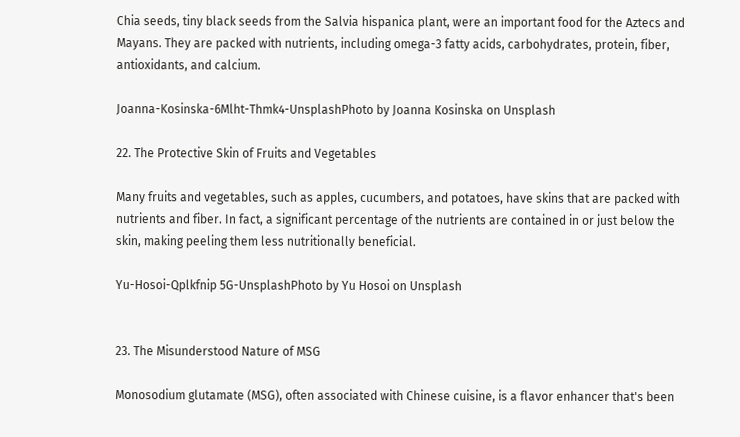Chia seeds, tiny black seeds from the Salvia hispanica plant, were an important food for the Aztecs and Mayans. They are packed with nutrients, including omega-3 fatty acids, carbohydrates, protein, fiber, antioxidants, and calcium.

Joanna-Kosinska-6Mlht-Thmk4-UnsplashPhoto by Joanna Kosinska on Unsplash

22. The Protective Skin of Fruits and Vegetables

Many fruits and vegetables, such as apples, cucumbers, and potatoes, have skins that are packed with nutrients and fiber. In fact, a significant percentage of the nutrients are contained in or just below the skin, making peeling them less nutritionally beneficial.

Yu-Hosoi-Qplkfnip 5G-UnsplashPhoto by Yu Hosoi on Unsplash


23. The Misunderstood Nature of MSG

Monosodium glutamate (MSG), often associated with Chinese cuisine, is a flavor enhancer that's been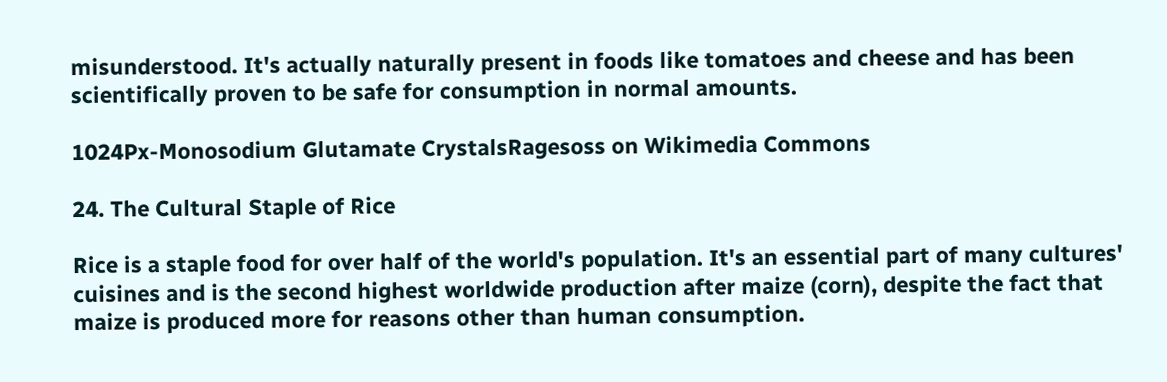misunderstood. It's actually naturally present in foods like tomatoes and cheese and has been scientifically proven to be safe for consumption in normal amounts.

1024Px-Monosodium Glutamate CrystalsRagesoss on Wikimedia Commons

24. The Cultural Staple of Rice

Rice is a staple food for over half of the world's population. It's an essential part of many cultures' cuisines and is the second highest worldwide production after maize (corn), despite the fact that maize is produced more for reasons other than human consumption.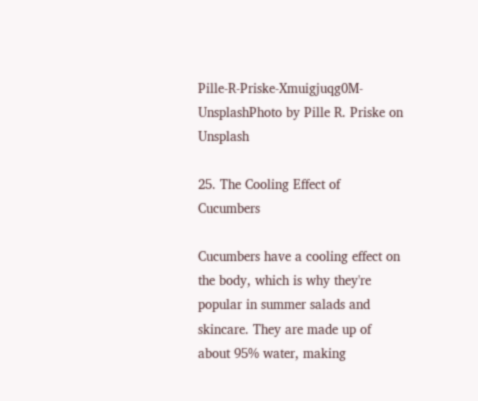Pille-R-Priske-Xmuigjuqg0M-UnsplashPhoto by Pille R. Priske on Unsplash

25. The Cooling Effect of Cucumbers

Cucumbers have a cooling effect on the body, which is why they're popular in summer salads and skincare. They are made up of about 95% water, making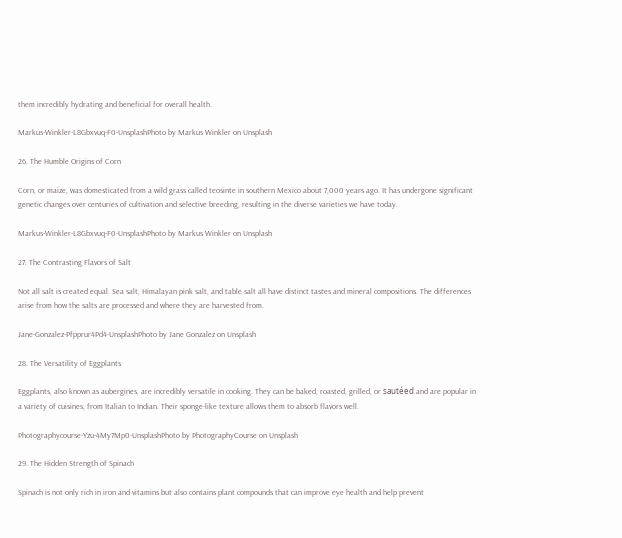them incredibly hydrating and beneficial for overall health.

Markus-Winkler-L8Gbxvuq-F0-UnsplashPhoto by Markus Winkler on Unsplash

26. The Humble Origins of Corn

Corn, or maize, was domesticated from a wild grass called teosinte in southern Mexico about 7,000 years ago. It has undergone significant genetic changes over centuries of cultivation and selective breeding, resulting in the diverse varieties we have today.

Markus-Winkler-L8Gbxvuq-F0-UnsplashPhoto by Markus Winkler on Unsplash

27. The Contrasting Flavors of Salt

Not all salt is created equal. Sea salt, Himalayan pink salt, and table salt all have distinct tastes and mineral compositions. The differences arise from how the salts are processed and where they are harvested from.

Jane-Gonzalez-Pfpprur4Pd4-UnsplashPhoto by Jane Gonzalez on Unsplash

28. The Versatility of Eggplants

Eggplants, also known as aubergines, are incredibly versatile in cooking. They can be baked, roasted, grilled, or sautéed and are popular in a variety of cuisines, from Italian to Indian. Their sponge-like texture allows them to absorb flavors well.

Photographycourse-Yzu-4My7Mp0-UnsplashPhoto by PhotographyCourse on Unsplash

29. The Hidden Strength of Spinach

Spinach is not only rich in iron and vitamins but also contains plant compounds that can improve eye health and help prevent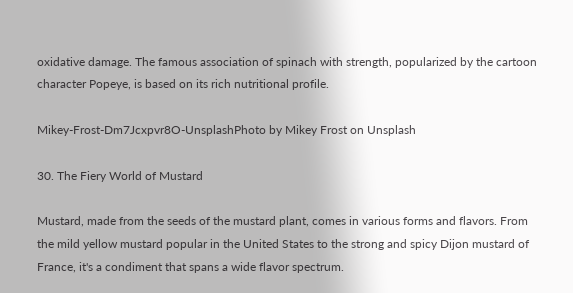oxidative damage. The famous association of spinach with strength, popularized by the cartoon character Popeye, is based on its rich nutritional profile.

Mikey-Frost-Dm7Jcxpvr8O-UnsplashPhoto by Mikey Frost on Unsplash

30. The Fiery World of Mustard

Mustard, made from the seeds of the mustard plant, comes in various forms and flavors. From the mild yellow mustard popular in the United States to the strong and spicy Dijon mustard of France, it's a condiment that spans a wide flavor spectrum.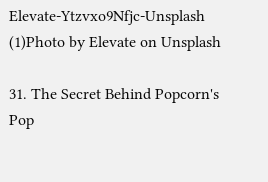Elevate-Ytzvxo9Nfjc-Unsplash (1)Photo by Elevate on Unsplash

31. The Secret Behind Popcorn's Pop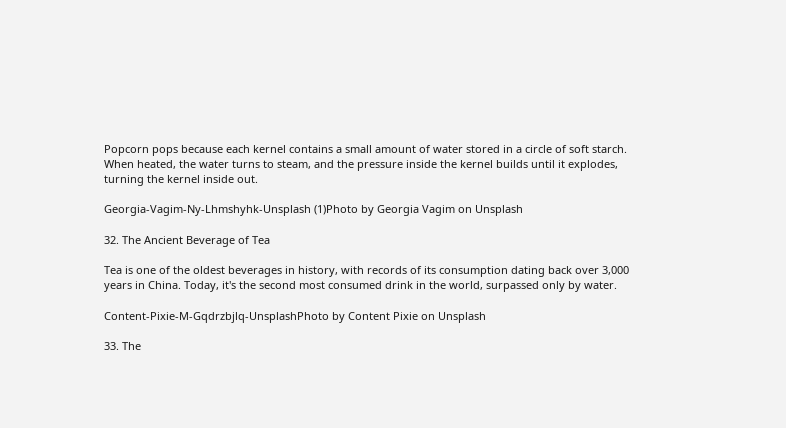Popcorn pops because each kernel contains a small amount of water stored in a circle of soft starch. When heated, the water turns to steam, and the pressure inside the kernel builds until it explodes, turning the kernel inside out.

Georgia-Vagim-Ny-Lhmshyhk-Unsplash (1)Photo by Georgia Vagim on Unsplash

32. The Ancient Beverage of Tea

Tea is one of the oldest beverages in history, with records of its consumption dating back over 3,000 years in China. Today, it's the second most consumed drink in the world, surpassed only by water.

Content-Pixie-M-Gqdrzbjlq-UnsplashPhoto by Content Pixie on Unsplash

33. The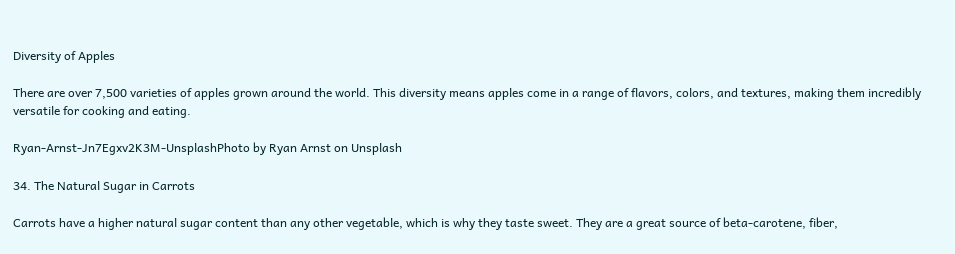Diversity of Apples

There are over 7,500 varieties of apples grown around the world. This diversity means apples come in a range of flavors, colors, and textures, making them incredibly versatile for cooking and eating.

Ryan-Arnst-Jn7Egxv2K3M-UnsplashPhoto by Ryan Arnst on Unsplash

34. The Natural Sugar in Carrots

Carrots have a higher natural sugar content than any other vegetable, which is why they taste sweet. They are a great source of beta-carotene, fiber,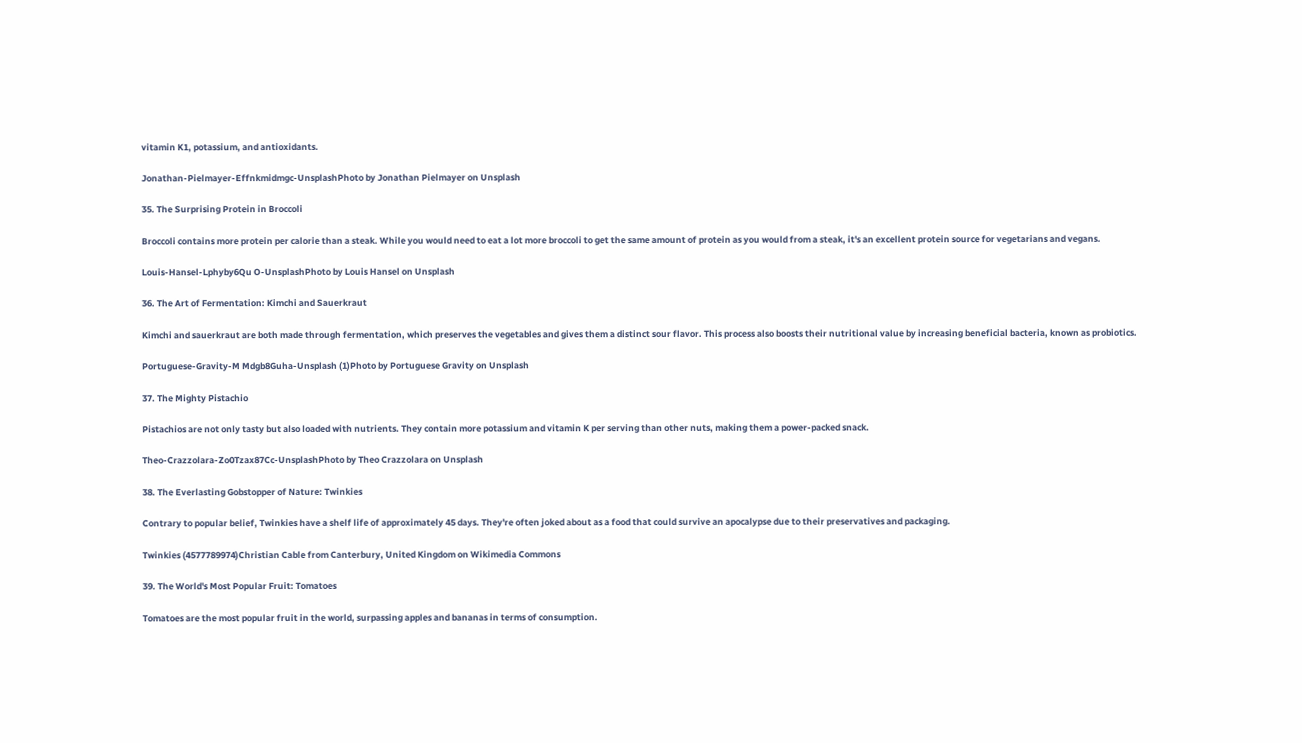vitamin K1, potassium, and antioxidants.

Jonathan-Pielmayer-Effnkmidmgc-UnsplashPhoto by Jonathan Pielmayer on Unsplash

35. The Surprising Protein in Broccoli

Broccoli contains more protein per calorie than a steak. While you would need to eat a lot more broccoli to get the same amount of protein as you would from a steak, it's an excellent protein source for vegetarians and vegans.

Louis-Hansel-Lphyby6Qu O-UnsplashPhoto by Louis Hansel on Unsplash

36. The Art of Fermentation: Kimchi and Sauerkraut

Kimchi and sauerkraut are both made through fermentation, which preserves the vegetables and gives them a distinct sour flavor. This process also boosts their nutritional value by increasing beneficial bacteria, known as probiotics.

Portuguese-Gravity-M Mdgb8Guha-Unsplash (1)Photo by Portuguese Gravity on Unsplash

37. The Mighty Pistachio

Pistachios are not only tasty but also loaded with nutrients. They contain more potassium and vitamin K per serving than other nuts, making them a power-packed snack.

Theo-Crazzolara-Zo0Tzax87Cc-UnsplashPhoto by Theo Crazzolara on Unsplash

38. The Everlasting Gobstopper of Nature: Twinkies

Contrary to popular belief, Twinkies have a shelf life of approximately 45 days. They're often joked about as a food that could survive an apocalypse due to their preservatives and packaging.

Twinkies (4577789974)Christian Cable from Canterbury, United Kingdom on Wikimedia Commons

39. The World's Most Popular Fruit: Tomatoes

Tomatoes are the most popular fruit in the world, surpassing apples and bananas in terms of consumption.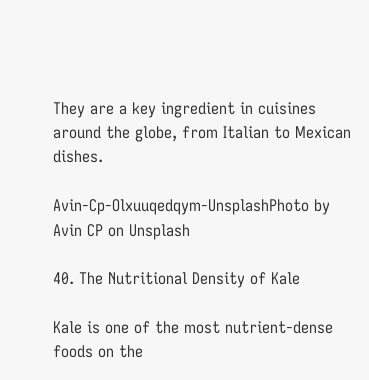They are a key ingredient in cuisines around the globe, from Italian to Mexican dishes.

Avin-Cp-Olxuuqedqym-UnsplashPhoto by Avin CP on Unsplash

40. The Nutritional Density of Kale

Kale is one of the most nutrient-dense foods on the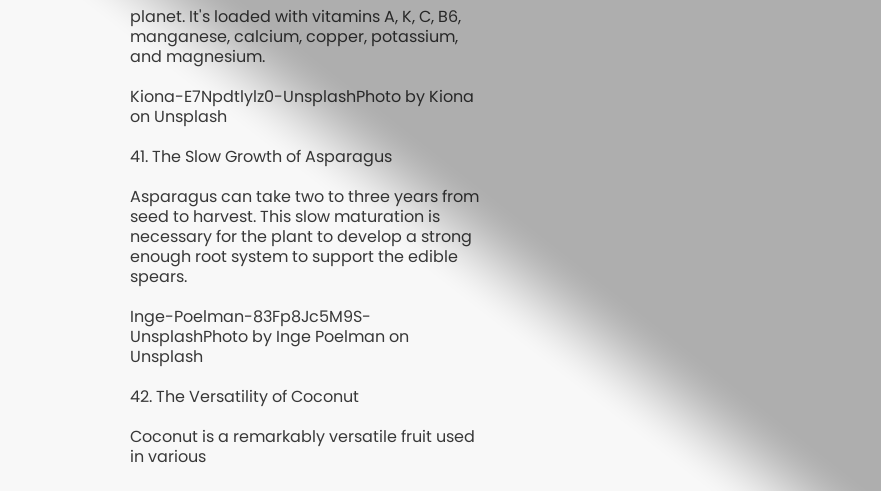planet. It's loaded with vitamins A, K, C, B6, manganese, calcium, copper, potassium, and magnesium.

Kiona-E7Npdtlylz0-UnsplashPhoto by Kiona on Unsplash

41. The Slow Growth of Asparagus

Asparagus can take two to three years from seed to harvest. This slow maturation is necessary for the plant to develop a strong enough root system to support the edible spears.

Inge-Poelman-83Fp8Jc5M9S-UnsplashPhoto by Inge Poelman on Unsplash

42. The Versatility of Coconut

Coconut is a remarkably versatile fruit used in various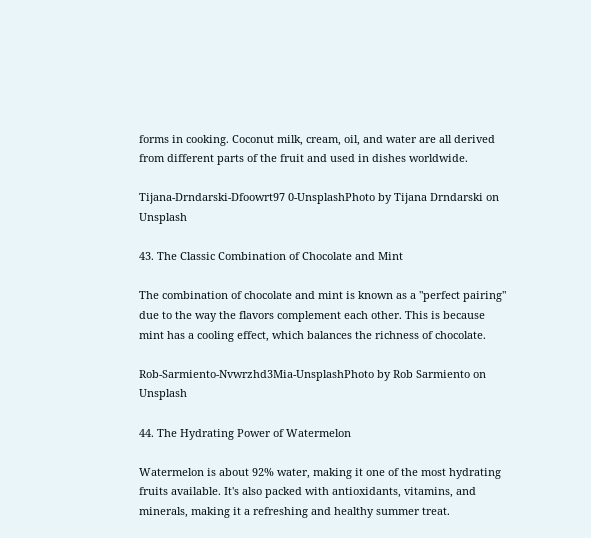forms in cooking. Coconut milk, cream, oil, and water are all derived from different parts of the fruit and used in dishes worldwide.

Tijana-Drndarski-Dfoowrt97 0-UnsplashPhoto by Tijana Drndarski on Unsplash

43. The Classic Combination of Chocolate and Mint

The combination of chocolate and mint is known as a "perfect pairing" due to the way the flavors complement each other. This is because mint has a cooling effect, which balances the richness of chocolate.

Rob-Sarmiento-Nvwrzhd3Mia-UnsplashPhoto by Rob Sarmiento on Unsplash

44. The Hydrating Power of Watermelon

Watermelon is about 92% water, making it one of the most hydrating fruits available. It's also packed with antioxidants, vitamins, and minerals, making it a refreshing and healthy summer treat.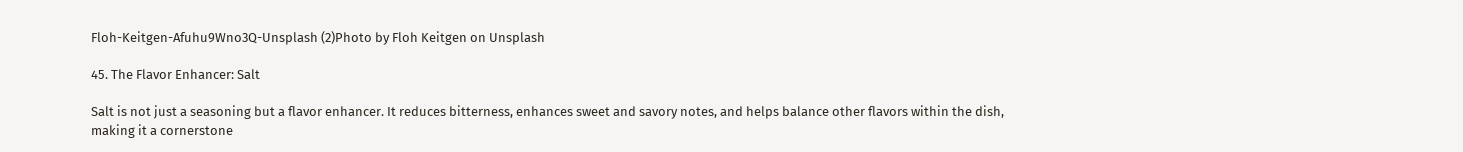Floh-Keitgen-Afuhu9Wno3Q-Unsplash (2)Photo by Floh Keitgen on Unsplash

45. The Flavor Enhancer: Salt

Salt is not just a seasoning but a flavor enhancer. It reduces bitterness, enhances sweet and savory notes, and helps balance other flavors within the dish, making it a cornerstone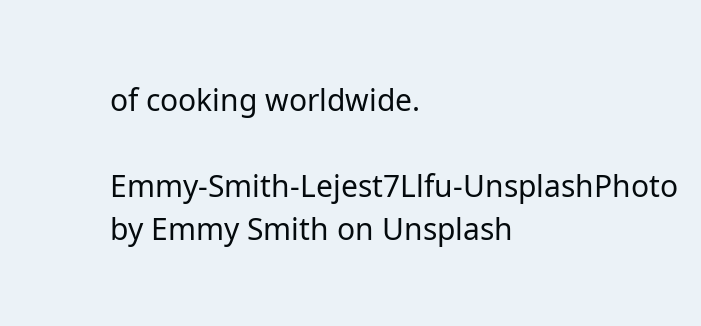of cooking worldwide.

Emmy-Smith-Lejest7Llfu-UnsplashPhoto by Emmy Smith on Unsplash